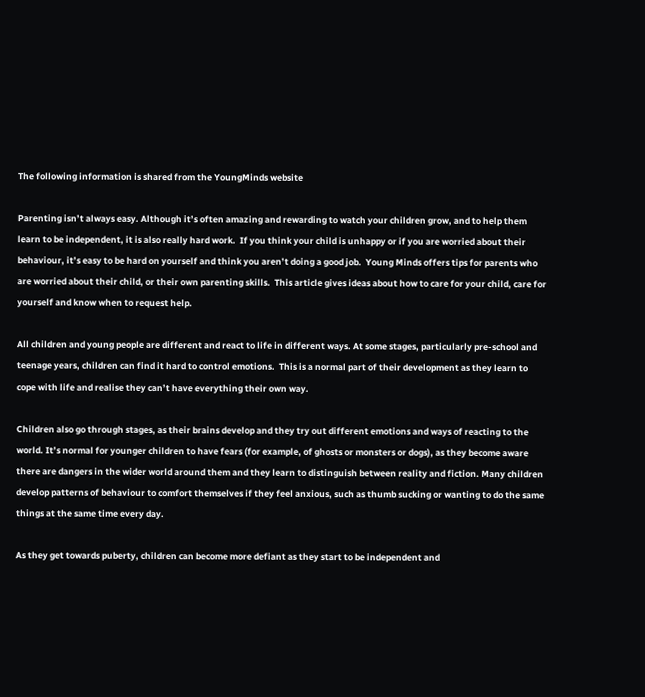The following information is shared from the YoungMinds website

Parenting isn’t always easy. Although it’s often amazing and rewarding to watch your children grow, and to help them learn to be independent, it is also really hard work.  If you think your child is unhappy or if you are worried about their behaviour, it’s easy to be hard on yourself and think you aren’t doing a good job.  Young Minds offers tips for parents who are worried about their child, or their own parenting skills.  This article gives ideas about how to care for your child, care for yourself and know when to request help.

All children and young people are different and react to life in different ways. At some stages, particularly pre-school and teenage years, children can find it hard to control emotions.  This is a normal part of their development as they learn to cope with life and realise they can’t have everything their own way.

Children also go through stages, as their brains develop and they try out different emotions and ways of reacting to the world. It’s normal for younger children to have fears (for example, of ghosts or monsters or dogs), as they become aware there are dangers in the wider world around them and they learn to distinguish between reality and fiction. Many children develop patterns of behaviour to comfort themselves if they feel anxious, such as thumb sucking or wanting to do the same things at the same time every day.

As they get towards puberty, children can become more defiant as they start to be independent and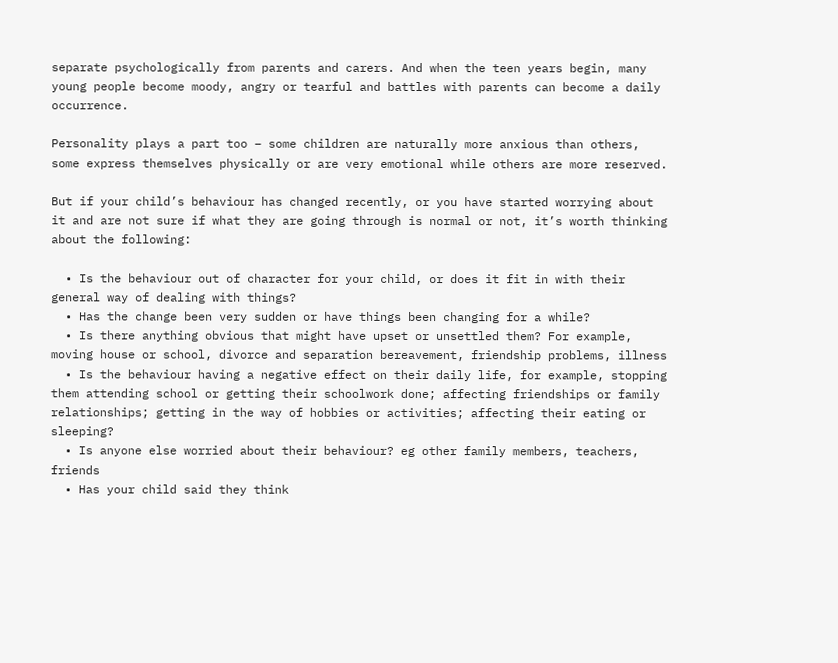separate psychologically from parents and carers. And when the teen years begin, many young people become moody, angry or tearful and battles with parents can become a daily occurrence.

Personality plays a part too – some children are naturally more anxious than others, some express themselves physically or are very emotional while others are more reserved.

But if your child’s behaviour has changed recently, or you have started worrying about it and are not sure if what they are going through is normal or not, it’s worth thinking about the following:

  • Is the behaviour out of character for your child, or does it fit in with their general way of dealing with things?
  • Has the change been very sudden or have things been changing for a while?
  • Is there anything obvious that might have upset or unsettled them? For example, moving house or school, divorce and separation bereavement, friendship problems, illness
  • Is the behaviour having a negative effect on their daily life, for example, stopping them attending school or getting their schoolwork done; affecting friendships or family relationships; getting in the way of hobbies or activities; affecting their eating or sleeping?
  • Is anyone else worried about their behaviour? eg other family members, teachers, friends
  • Has your child said they think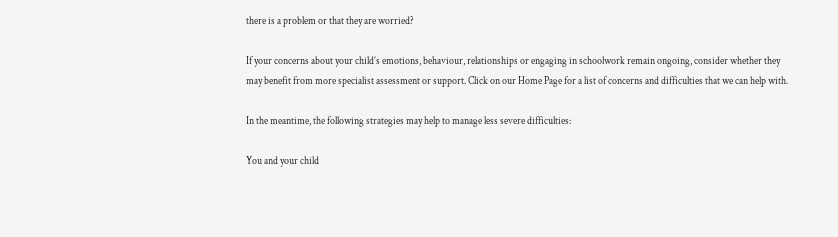there is a problem or that they are worried?

If your concerns about your child’s emotions, behaviour, relationships or engaging in schoolwork remain ongoing, consider whether they may benefit from more specialist assessment or support. Click on our Home Page for a list of concerns and difficulties that we can help with.

In the meantime, the following strategies may help to manage less severe difficulties:

You and your child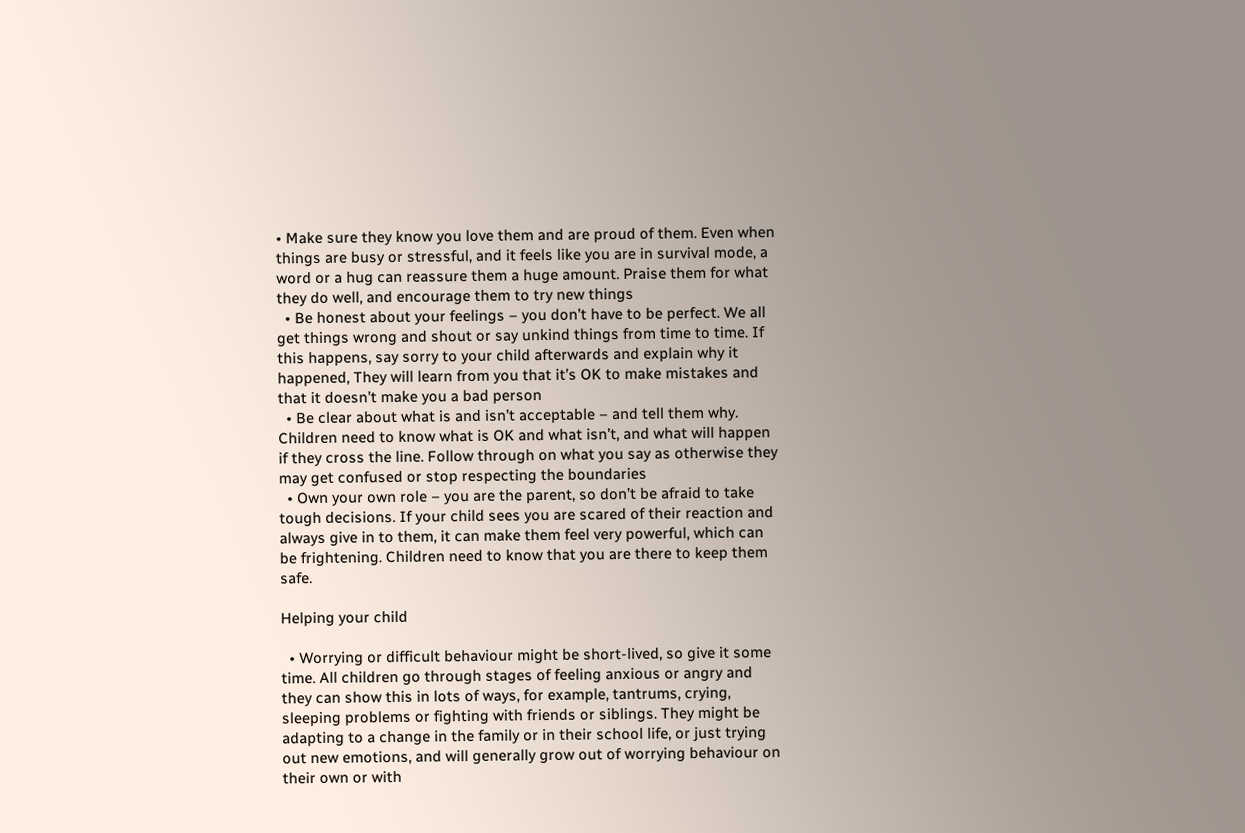• Make sure they know you love them and are proud of them. Even when things are busy or stressful, and it feels like you are in survival mode, a word or a hug can reassure them a huge amount. Praise them for what they do well, and encourage them to try new things
  • Be honest about your feelings – you don’t have to be perfect. We all get things wrong and shout or say unkind things from time to time. If this happens, say sorry to your child afterwards and explain why it happened, They will learn from you that it’s OK to make mistakes and that it doesn’t make you a bad person
  • Be clear about what is and isn’t acceptable – and tell them why. Children need to know what is OK and what isn’t, and what will happen if they cross the line. Follow through on what you say as otherwise they may get confused or stop respecting the boundaries
  • Own your own role – you are the parent, so don’t be afraid to take tough decisions. If your child sees you are scared of their reaction and always give in to them, it can make them feel very powerful, which can be frightening. Children need to know that you are there to keep them safe.

Helping your child

  • Worrying or difficult behaviour might be short-lived, so give it some time. All children go through stages of feeling anxious or angry and they can show this in lots of ways, for example, tantrums, crying, sleeping problems or fighting with friends or siblings. They might be adapting to a change in the family or in their school life, or just trying out new emotions, and will generally grow out of worrying behaviour on their own or with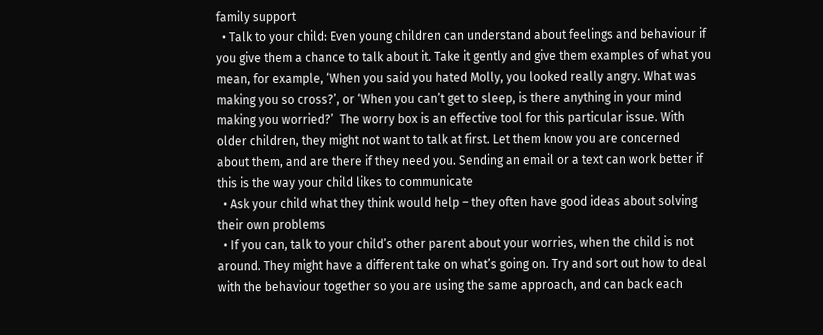family support
  • Talk to your child: Even young children can understand about feelings and behaviour if you give them a chance to talk about it. Take it gently and give them examples of what you mean, for example, ‘When you said you hated Molly, you looked really angry. What was making you so cross?’, or ‘When you can’t get to sleep, is there anything in your mind making you worried?’  The worry box is an effective tool for this particular issue. With older children, they might not want to talk at first. Let them know you are concerned about them, and are there if they need you. Sending an email or a text can work better if this is the way your child likes to communicate
  • Ask your child what they think would help – they often have good ideas about solving their own problems
  • If you can, talk to your child’s other parent about your worries, when the child is not around. They might have a different take on what’s going on. Try and sort out how to deal with the behaviour together so you are using the same approach, and can back each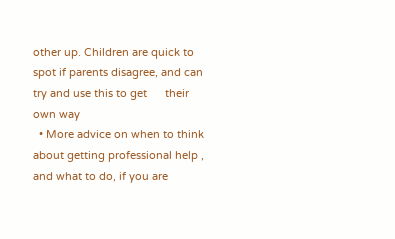other up. Children are quick to spot if parents disagree, and can try and use this to get      their own way
  • More advice on when to think about getting professional help , and what to do, if you are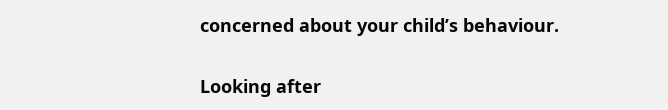concerned about your child’s behaviour.

Looking after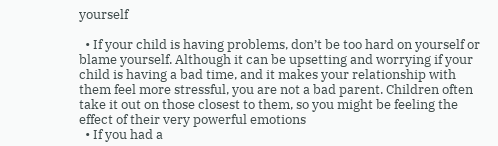yourself

  • If your child is having problems, don’t be too hard on yourself or blame yourself. Although it can be upsetting and worrying if your child is having a bad time, and it makes your relationship with them feel more stressful, you are not a bad parent. Children often take it out on those closest to them, so you might be feeling the effect of their very powerful emotions
  • If you had a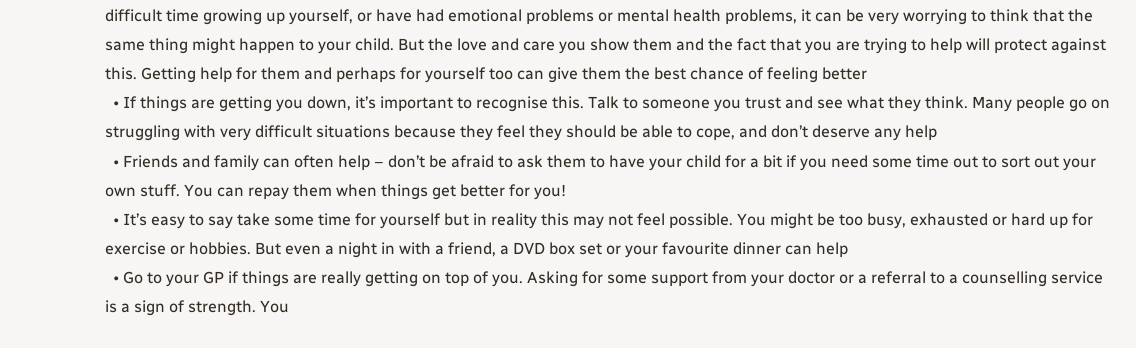difficult time growing up yourself, or have had emotional problems or mental health problems, it can be very worrying to think that the same thing might happen to your child. But the love and care you show them and the fact that you are trying to help will protect against this. Getting help for them and perhaps for yourself too can give them the best chance of feeling better
  • If things are getting you down, it’s important to recognise this. Talk to someone you trust and see what they think. Many people go on struggling with very difficult situations because they feel they should be able to cope, and don’t deserve any help
  • Friends and family can often help – don’t be afraid to ask them to have your child for a bit if you need some time out to sort out your own stuff. You can repay them when things get better for you!
  • It’s easy to say take some time for yourself but in reality this may not feel possible. You might be too busy, exhausted or hard up for exercise or hobbies. But even a night in with a friend, a DVD box set or your favourite dinner can help
  • Go to your GP if things are really getting on top of you. Asking for some support from your doctor or a referral to a counselling service is a sign of strength. You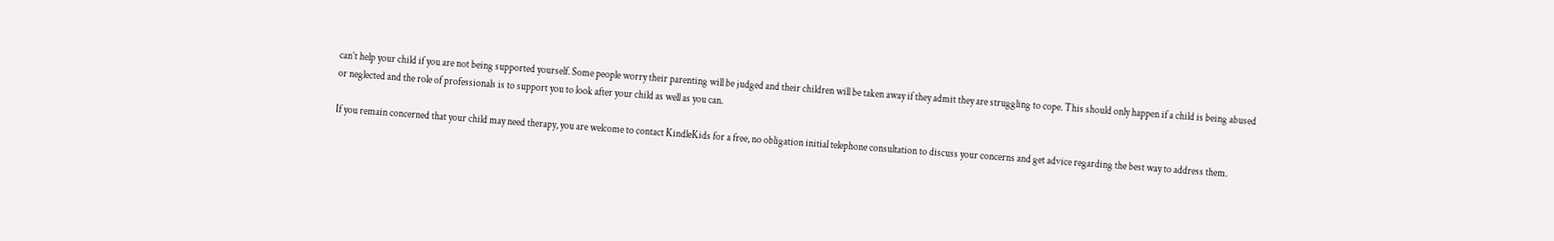can’t help your child if you are not being supported yourself. Some people worry their parenting will be judged and their children will be taken away if they admit they are struggling to cope. This should only happen if a child is being abused or neglected and the role of professionals is to support you to look after your child as well as you can.

If you remain concerned that your child may need therapy, you are welcome to contact KindleKids for a free, no obligation initial telephone consultation to discuss your concerns and get advice regarding the best way to address them.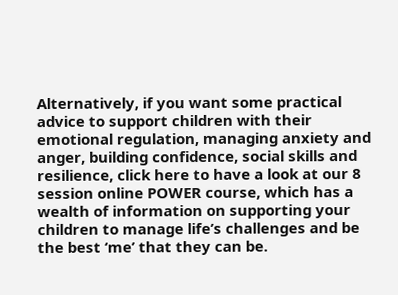Alternatively, if you want some practical advice to support children with their emotional regulation, managing anxiety and anger, building confidence, social skills and resilience, click here to have a look at our 8 session online POWER course, which has a wealth of information on supporting your children to manage life’s challenges and be the best ‘me’ that they can be.